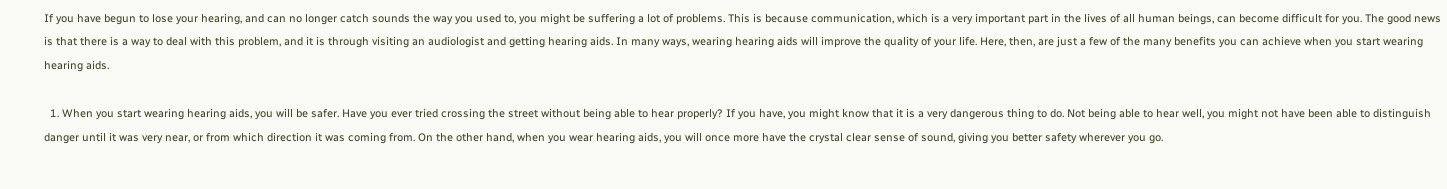If you have begun to lose your hearing, and can no longer catch sounds the way you used to, you might be suffering a lot of problems. This is because communication, which is a very important part in the lives of all human beings, can become difficult for you. The good news is that there is a way to deal with this problem, and it is through visiting an audiologist and getting hearing aids. In many ways, wearing hearing aids will improve the quality of your life. Here, then, are just a few of the many benefits you can achieve when you start wearing hearing aids.

  1. When you start wearing hearing aids, you will be safer. Have you ever tried crossing the street without being able to hear properly? If you have, you might know that it is a very dangerous thing to do. Not being able to hear well, you might not have been able to distinguish danger until it was very near, or from which direction it was coming from. On the other hand, when you wear hearing aids, you will once more have the crystal clear sense of sound, giving you better safety wherever you go.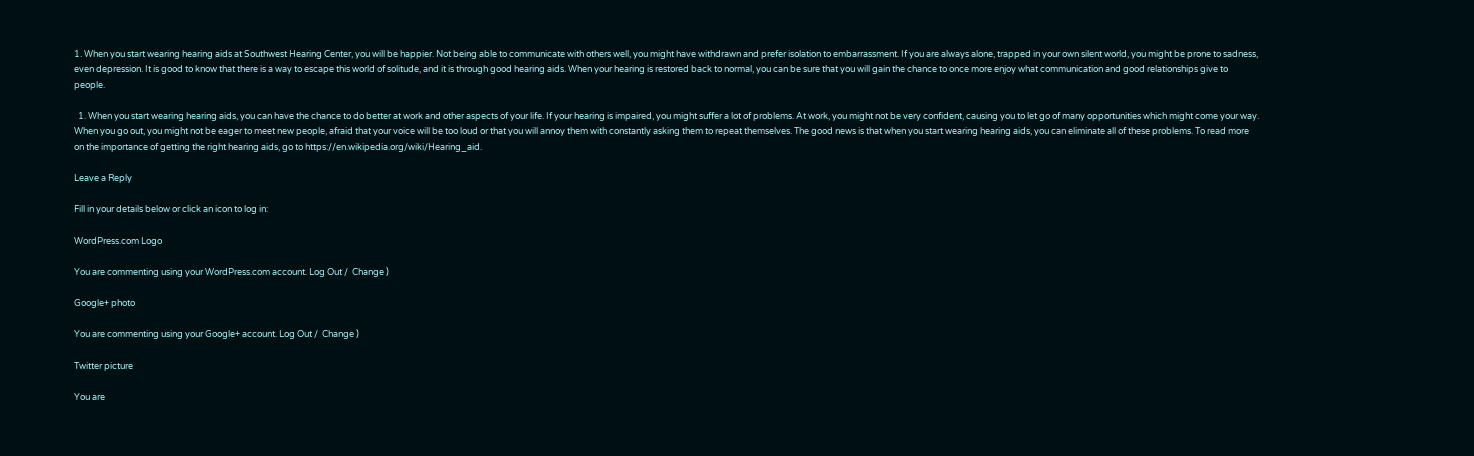1. When you start wearing hearing aids at Southwest Hearing Center, you will be happier. Not being able to communicate with others well, you might have withdrawn and prefer isolation to embarrassment. If you are always alone, trapped in your own silent world, you might be prone to sadness, even depression. It is good to know that there is a way to escape this world of solitude, and it is through good hearing aids. When your hearing is restored back to normal, you can be sure that you will gain the chance to once more enjoy what communication and good relationships give to people.

  1. When you start wearing hearing aids, you can have the chance to do better at work and other aspects of your life. If your hearing is impaired, you might suffer a lot of problems. At work, you might not be very confident, causing you to let go of many opportunities which might come your way. When you go out, you might not be eager to meet new people, afraid that your voice will be too loud or that you will annoy them with constantly asking them to repeat themselves. The good news is that when you start wearing hearing aids, you can eliminate all of these problems. To read more on the importance of getting the right hearing aids, go to https://en.wikipedia.org/wiki/Hearing_aid.

Leave a Reply

Fill in your details below or click an icon to log in:

WordPress.com Logo

You are commenting using your WordPress.com account. Log Out /  Change )

Google+ photo

You are commenting using your Google+ account. Log Out /  Change )

Twitter picture

You are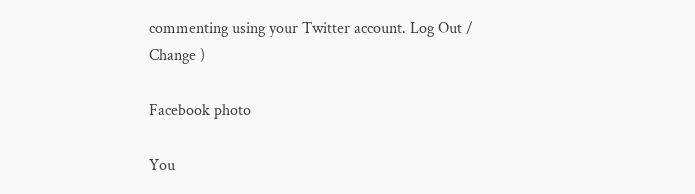commenting using your Twitter account. Log Out /  Change )

Facebook photo

You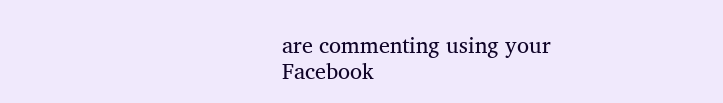are commenting using your Facebook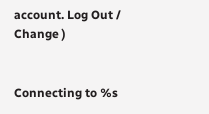account. Log Out /  Change )


Connecting to %s